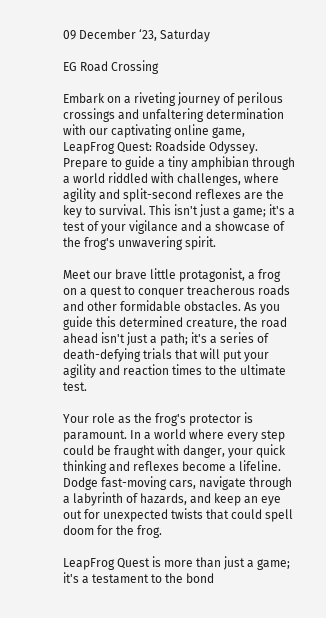09 December ‘23, Saturday

EG Road Crossing

Embark on a riveting journey of perilous crossings and unfaltering determination with our captivating online game, LeapFrog Quest: Roadside Odyssey. Prepare to guide a tiny amphibian through a world riddled with challenges, where agility and split-second reflexes are the key to survival. This isn't just a game; it's a test of your vigilance and a showcase of the frog's unwavering spirit.

Meet our brave little protagonist, a frog on a quest to conquer treacherous roads and other formidable obstacles. As you guide this determined creature, the road ahead isn't just a path; it's a series of death-defying trials that will put your agility and reaction times to the ultimate test.

Your role as the frog's protector is paramount. In a world where every step could be fraught with danger, your quick thinking and reflexes become a lifeline. Dodge fast-moving cars, navigate through a labyrinth of hazards, and keep an eye out for unexpected twists that could spell doom for the frog.

LeapFrog Quest is more than just a game; it's a testament to the bond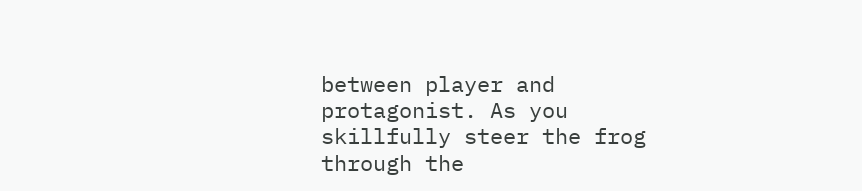between player and protagonist. As you skillfully steer the frog through the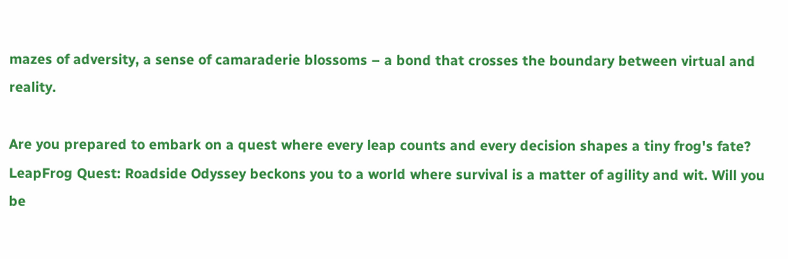mazes of adversity, a sense of camaraderie blossoms – a bond that crosses the boundary between virtual and reality.

Are you prepared to embark on a quest where every leap counts and every decision shapes a tiny frog's fate? LeapFrog Quest: Roadside Odyssey beckons you to a world where survival is a matter of agility and wit. Will you be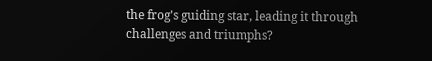the frog's guiding star, leading it through challenges and triumphs?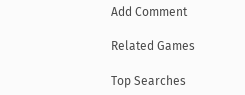Add Comment

Related Games

Top Searches